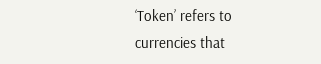‘Token’ refers to currencies that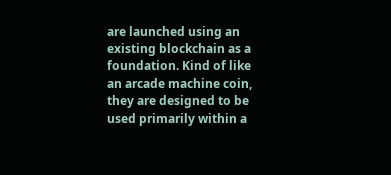are launched using an existing blockchain as a foundation. Kind of like an arcade machine coin, they are designed to be used primarily within a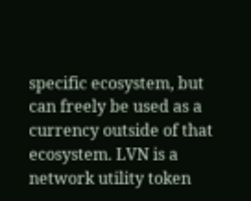specific ecosystem, but can freely be used as a currency outside of that ecosystem. LVN is a network utility token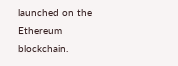launched on the Ethereum blockchain.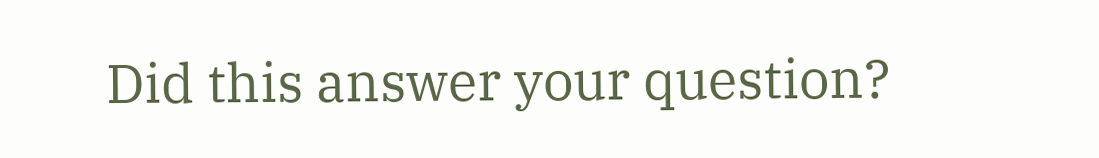Did this answer your question?